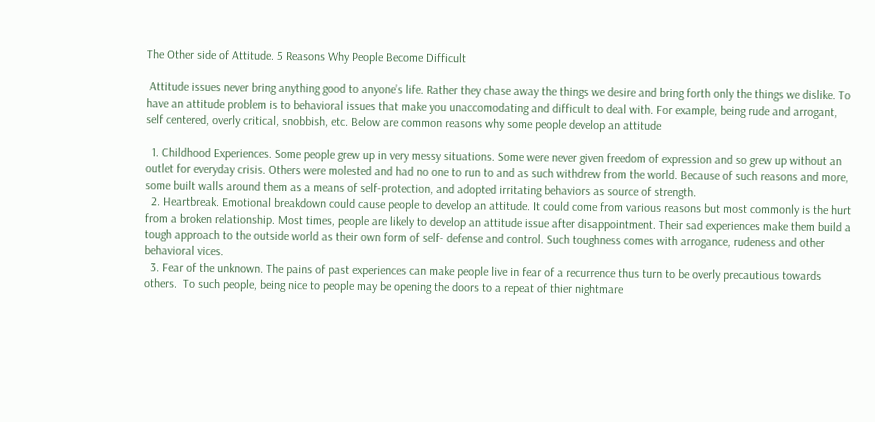The Other side of Attitude. 5 Reasons Why People Become Difficult

 Attitude issues never bring anything good to anyone’s life. Rather they chase away the things we desire and bring forth only the things we dislike. To have an attitude problem is to behavioral issues that make you unaccomodating and difficult to deal with. For example, being rude and arrogant, self centered, overly critical, snobbish, etc. Below are common reasons why some people develop an attitude

  1. Childhood Experiences. Some people grew up in very messy situations. Some were never given freedom of expression and so grew up without an outlet for everyday crisis. Others were molested and had no one to run to and as such withdrew from the world. Because of such reasons and more, some built walls around them as a means of self-protection, and adopted irritating behaviors as source of strength.
  2. Heartbreak. Emotional breakdown could cause people to develop an attitude. It could come from various reasons but most commonly is the hurt from a broken relationship. Most times, people are likely to develop an attitude issue after disappointment. Their sad experiences make them build a tough approach to the outside world as their own form of self- defense and control. Such toughness comes with arrogance, rudeness and other behavioral vices.
  3. Fear of the unknown. The pains of past experiences can make people live in fear of a recurrence thus turn to be overly precautious towards others.  To such people, being nice to people may be opening the doors to a repeat of thier nightmare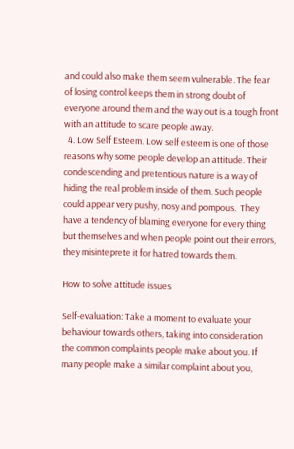and could also make them seem vulnerable. The fear of losing control keeps them in strong doubt of everyone around them and the way out is a tough front with an attitude to scare people away.
  4. Low Self Esteem. Low self esteem is one of those reasons why some people develop an attitude. Their condescending and pretentious nature is a way of hiding the real problem inside of them. Such people could appear very pushy, nosy and pompous.  They have a tendency of blaming everyone for every thing but themselves and when people point out their errors, they misinteprete it for hatred towards them.

How to solve attitude issues

Self-evaluation: Take a moment to evaluate your behaviour towards others, taking into consideration the common complaints people make about you. If many people make a similar complaint about you,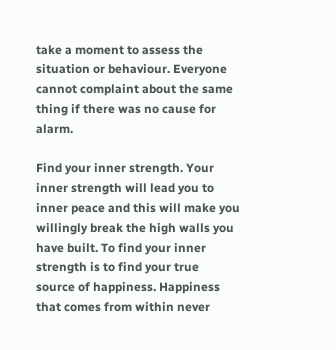take a moment to assess the situation or behaviour. Everyone cannot complaint about the same thing if there was no cause for alarm.

Find your inner strength. Your inner strength will lead you to inner peace and this will make you willingly break the high walls you have built. To find your inner strength is to find your true source of happiness. Happiness that comes from within never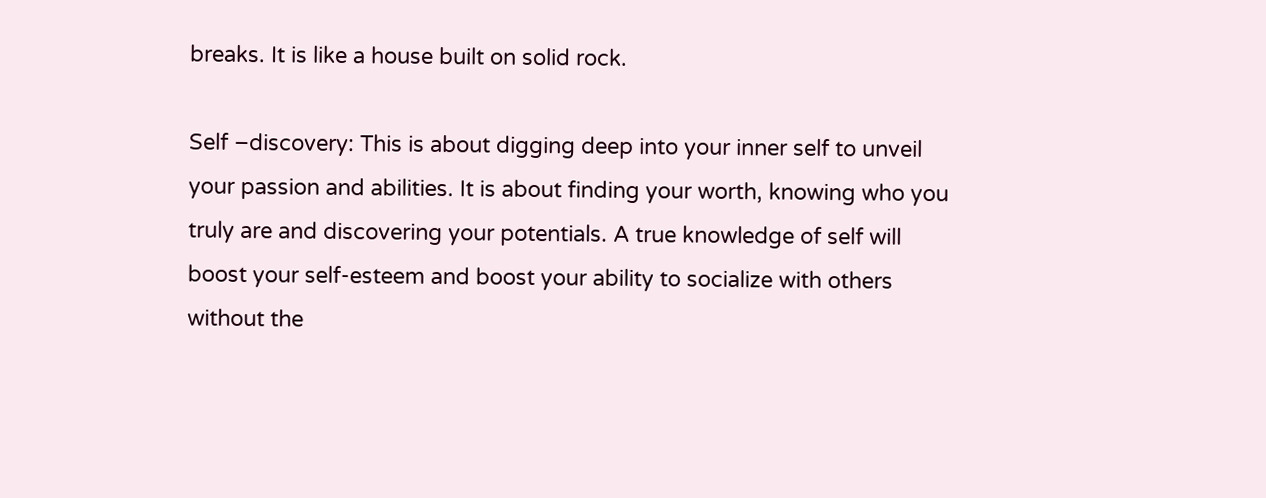breaks. It is like a house built on solid rock.

Self –discovery: This is about digging deep into your inner self to unveil your passion and abilities. It is about finding your worth, knowing who you truly are and discovering your potentials. A true knowledge of self will boost your self-esteem and boost your ability to socialize with others without the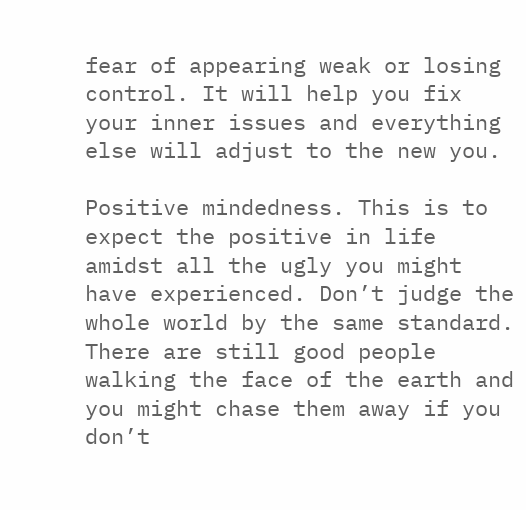fear of appearing weak or losing control. It will help you fix your inner issues and everything else will adjust to the new you.

Positive mindedness. This is to expect the positive in life amidst all the ugly you might have experienced. Don’t judge the whole world by the same standard. There are still good people walking the face of the earth and you might chase them away if you don’t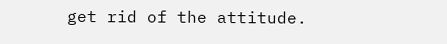get rid of the attitude.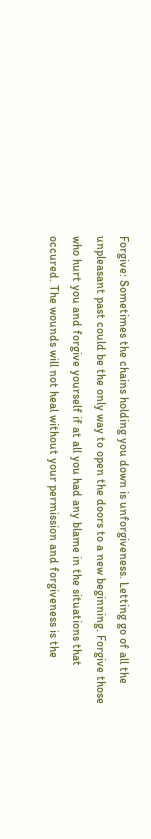Forgive: Sometimes the chains holding you down is unforgiveness. Letting go of all the unpleasant past could be the only way to open the doors to a new beginning. Forgive those who hurt you and forgive yourself if at all you had any blame in the situations that occured. The wounds will not heal without your permission and forgiveness is the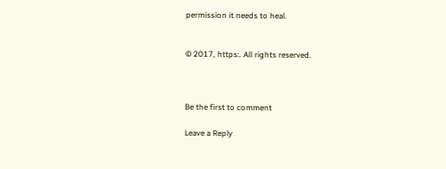permission it needs to heal.


© 2017, https:. All rights reserved.



Be the first to comment

Leave a Reply